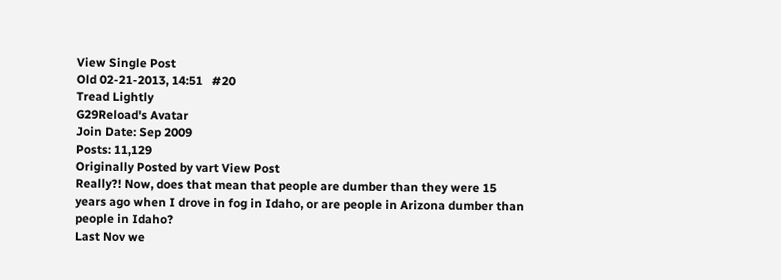View Single Post
Old 02-21-2013, 14:51   #20
Tread Lightly
G29Reload's Avatar
Join Date: Sep 2009
Posts: 11,129
Originally Posted by vart View Post
Really?! Now, does that mean that people are dumber than they were 15 years ago when I drove in fog in Idaho, or are people in Arizona dumber than people in Idaho?
Last Nov we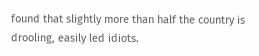found that slightly more than half the country is drooling, easily led idiots.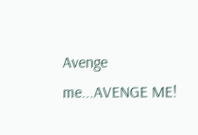Avenge me...AVENGE ME!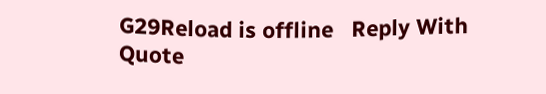G29Reload is offline   Reply With Quote